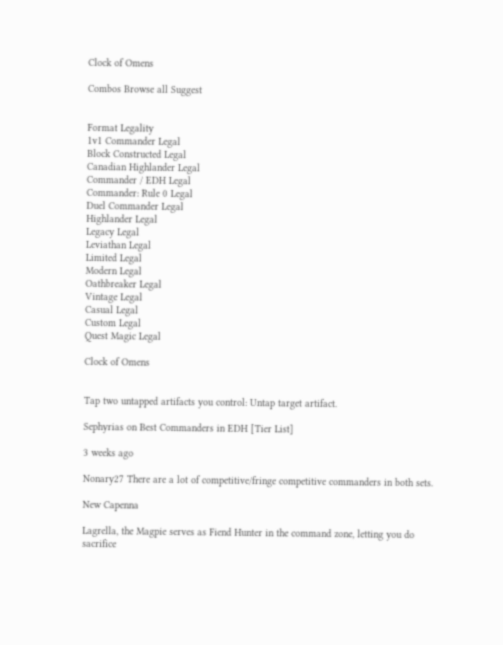Clock of Omens

Combos Browse all Suggest


Format Legality
1v1 Commander Legal
Block Constructed Legal
Canadian Highlander Legal
Commander / EDH Legal
Commander: Rule 0 Legal
Duel Commander Legal
Highlander Legal
Legacy Legal
Leviathan Legal
Limited Legal
Modern Legal
Oathbreaker Legal
Vintage Legal
Casual Legal
Custom Legal
Quest Magic Legal

Clock of Omens


Tap two untapped artifacts you control: Untap target artifact.

Sephyrias on Best Commanders in EDH [Tier List]

3 weeks ago

Nonary27 There are a lot of competitive/fringe competitive commanders in both sets.

New Capenna

Lagrella, the Magpie serves as Fiend Hunter in the command zone, letting you do sacrifice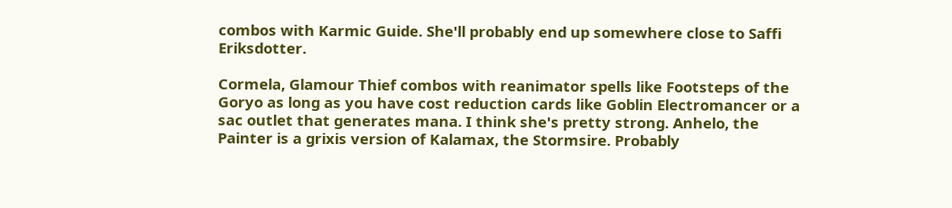combos with Karmic Guide. She'll probably end up somewhere close to Saffi Eriksdotter.

Cormela, Glamour Thief combos with reanimator spells like Footsteps of the Goryo as long as you have cost reduction cards like Goblin Electromancer or a sac outlet that generates mana. I think she's pretty strong. Anhelo, the Painter is a grixis version of Kalamax, the Stormsire. Probably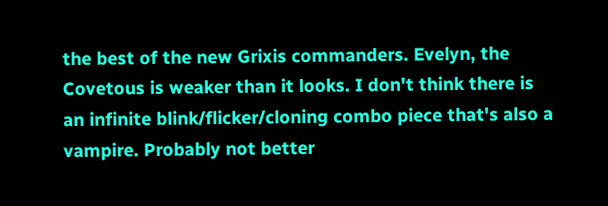the best of the new Grixis commanders. Evelyn, the Covetous is weaker than it looks. I don't think there is an infinite blink/flicker/cloning combo piece that's also a vampire. Probably not better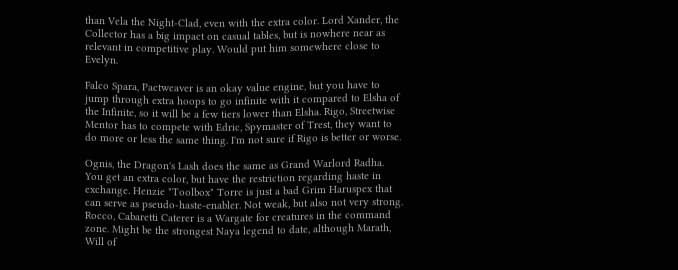than Vela the Night-Clad, even with the extra color. Lord Xander, the Collector has a big impact on casual tables, but is nowhere near as relevant in competitive play. Would put him somewhere close to Evelyn.

Falco Spara, Pactweaver is an okay value engine, but you have to jump through extra hoops to go infinite with it compared to Elsha of the Infinite, so it will be a few tiers lower than Elsha. Rigo, Streetwise Mentor has to compete with Edric, Spymaster of Trest, they want to do more or less the same thing. I'm not sure if Rigo is better or worse.

Ognis, the Dragon's Lash does the same as Grand Warlord Radha. You get an extra color, but have the restriction regarding haste in exchange. Henzie "Toolbox" Torre is just a bad Grim Haruspex that can serve as pseudo-haste-enabler. Not weak, but also not very strong. Rocco, Cabaretti Caterer is a Wargate for creatures in the command zone. Might be the strongest Naya legend to date, although Marath, Will of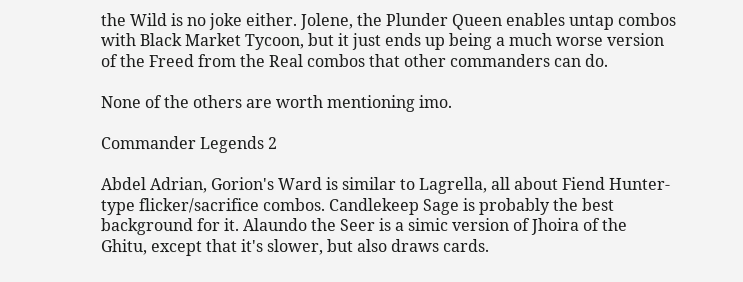the Wild is no joke either. Jolene, the Plunder Queen enables untap combos with Black Market Tycoon, but it just ends up being a much worse version of the Freed from the Real combos that other commanders can do.

None of the others are worth mentioning imo.

Commander Legends 2

Abdel Adrian, Gorion's Ward is similar to Lagrella, all about Fiend Hunter-type flicker/sacrifice combos. Candlekeep Sage is probably the best background for it. Alaundo the Seer is a simic version of Jhoira of the Ghitu, except that it's slower, but also draws cards.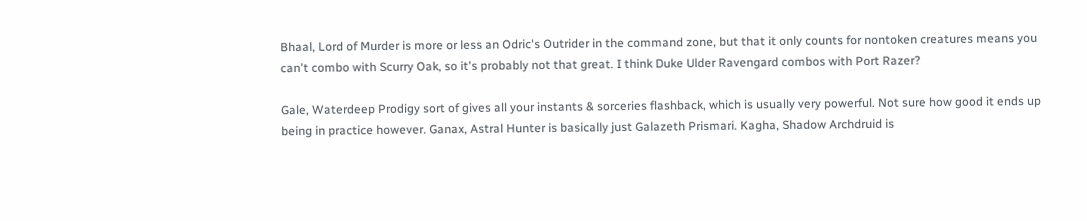Bhaal, Lord of Murder is more or less an Odric's Outrider in the command zone, but that it only counts for nontoken creatures means you can't combo with Scurry Oak, so it's probably not that great. I think Duke Ulder Ravengard combos with Port Razer?

Gale, Waterdeep Prodigy sort of gives all your instants & sorceries flashback, which is usually very powerful. Not sure how good it ends up being in practice however. Ganax, Astral Hunter is basically just Galazeth Prismari. Kagha, Shadow Archdruid is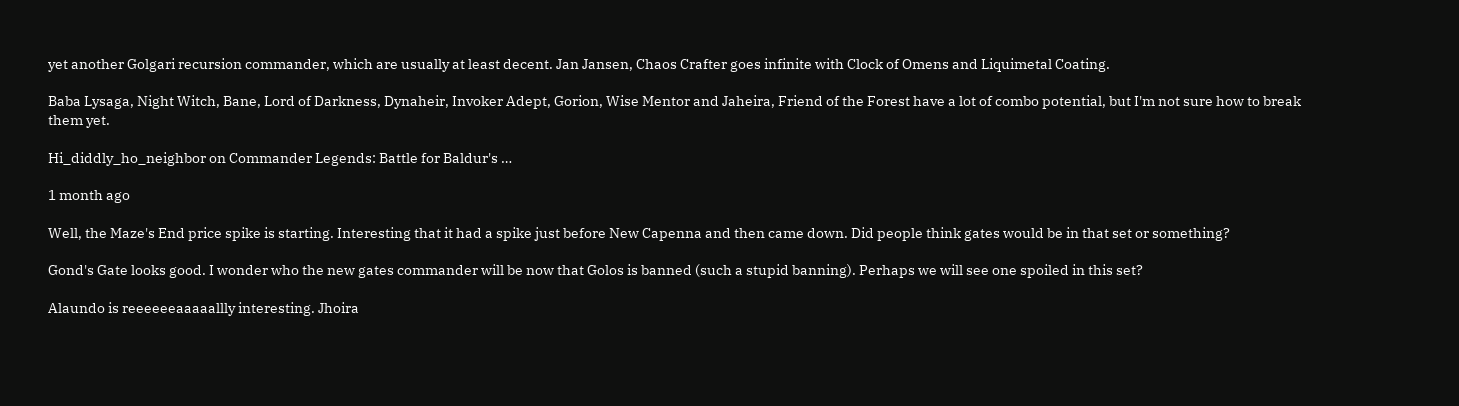yet another Golgari recursion commander, which are usually at least decent. Jan Jansen, Chaos Crafter goes infinite with Clock of Omens and Liquimetal Coating.

Baba Lysaga, Night Witch, Bane, Lord of Darkness, Dynaheir, Invoker Adept, Gorion, Wise Mentor and Jaheira, Friend of the Forest have a lot of combo potential, but I'm not sure how to break them yet.

Hi_diddly_ho_neighbor on Commander Legends: Battle for Baldur's …

1 month ago

Well, the Maze's End price spike is starting. Interesting that it had a spike just before New Capenna and then came down. Did people think gates would be in that set or something?

Gond's Gate looks good. I wonder who the new gates commander will be now that Golos is banned (such a stupid banning). Perhaps we will see one spoiled in this set?

Alaundo is reeeeeeaaaaallly interesting. Jhoira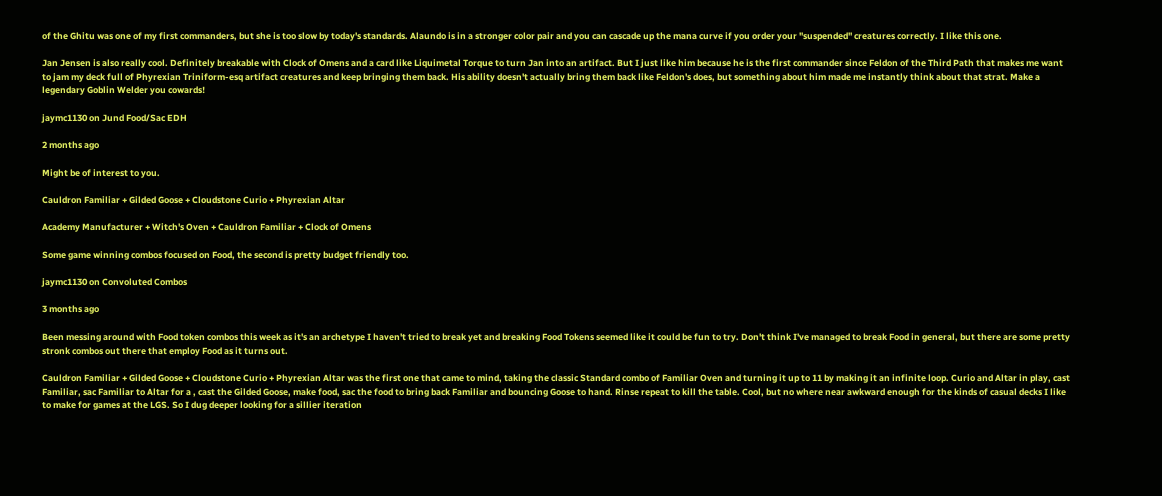of the Ghitu was one of my first commanders, but she is too slow by today's standards. Alaundo is in a stronger color pair and you can cascade up the mana curve if you order your "suspended" creatures correctly. I like this one.

Jan Jensen is also really cool. Definitely breakable with Clock of Omens and a card like Liquimetal Torque to turn Jan into an artifact. But I just like him because he is the first commander since Feldon of the Third Path that makes me want to jam my deck full of Phyrexian Triniform-esq artifact creatures and keep bringing them back. His ability doesn't actually bring them back like Feldon's does, but something about him made me instantly think about that strat. Make a legendary Goblin Welder you cowards!

jaymc1130 on Jund Food/Sac EDH

2 months ago

Might be of interest to you.

Cauldron Familiar + Gilded Goose + Cloudstone Curio + Phyrexian Altar

Academy Manufacturer + Witch's Oven + Cauldron Familiar + Clock of Omens

Some game winning combos focused on Food, the second is pretty budget friendly too.

jaymc1130 on Convoluted Combos

3 months ago

Been messing around with Food token combos this week as it's an archetype I haven't tried to break yet and breaking Food Tokens seemed like it could be fun to try. Don't think I've managed to break Food in general, but there are some pretty stronk combos out there that employ Food as it turns out.

Cauldron Familiar + Gilded Goose + Cloudstone Curio + Phyrexian Altar was the first one that came to mind, taking the classic Standard combo of Familiar Oven and turning it up to 11 by making it an infinite loop. Curio and Altar in play, cast Familiar, sac Familiar to Altar for a , cast the Gilded Goose, make food, sac the food to bring back Familiar and bouncing Goose to hand. Rinse repeat to kill the table. Cool, but no where near awkward enough for the kinds of casual decks I like to make for games at the LGS. So I dug deeper looking for a sillier iteration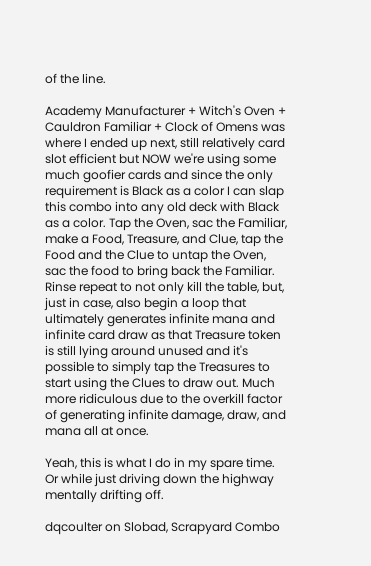of the line.

Academy Manufacturer + Witch's Oven + Cauldron Familiar + Clock of Omens was where I ended up next, still relatively card slot efficient but NOW we're using some much goofier cards and since the only requirement is Black as a color I can slap this combo into any old deck with Black as a color. Tap the Oven, sac the Familiar, make a Food, Treasure, and Clue, tap the Food and the Clue to untap the Oven, sac the food to bring back the Familiar. Rinse repeat to not only kill the table, but, just in case, also begin a loop that ultimately generates infinite mana and infinite card draw as that Treasure token is still lying around unused and it's possible to simply tap the Treasures to start using the Clues to draw out. Much more ridiculous due to the overkill factor of generating infinite damage, draw, and mana all at once.

Yeah, this is what I do in my spare time. Or while just driving down the highway mentally drifting off.

dqcoulter on Slobad, Scrapyard Combo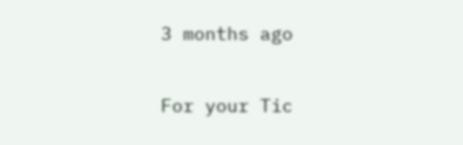3 months ago

For your Tic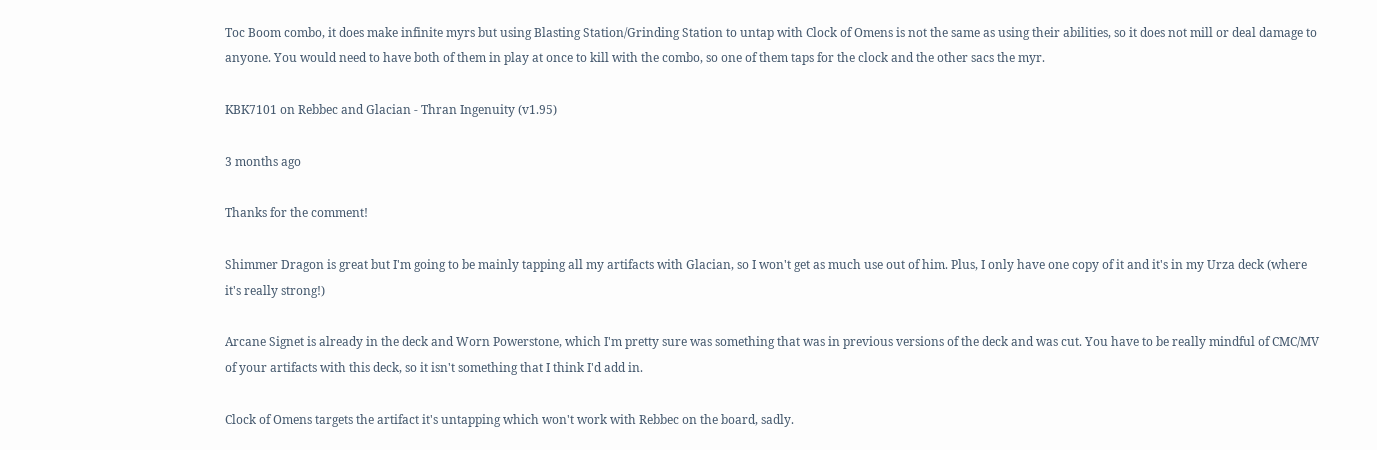Toc Boom combo, it does make infinite myrs but using Blasting Station/Grinding Station to untap with Clock of Omens is not the same as using their abilities, so it does not mill or deal damage to anyone. You would need to have both of them in play at once to kill with the combo, so one of them taps for the clock and the other sacs the myr.

KBK7101 on Rebbec and Glacian - Thran Ingenuity (v1.95)

3 months ago

Thanks for the comment!

Shimmer Dragon is great but I'm going to be mainly tapping all my artifacts with Glacian, so I won't get as much use out of him. Plus, I only have one copy of it and it's in my Urza deck (where it's really strong!)

Arcane Signet is already in the deck and Worn Powerstone, which I'm pretty sure was something that was in previous versions of the deck and was cut. You have to be really mindful of CMC/MV of your artifacts with this deck, so it isn't something that I think I'd add in.

Clock of Omens targets the artifact it's untapping which won't work with Rebbec on the board, sadly.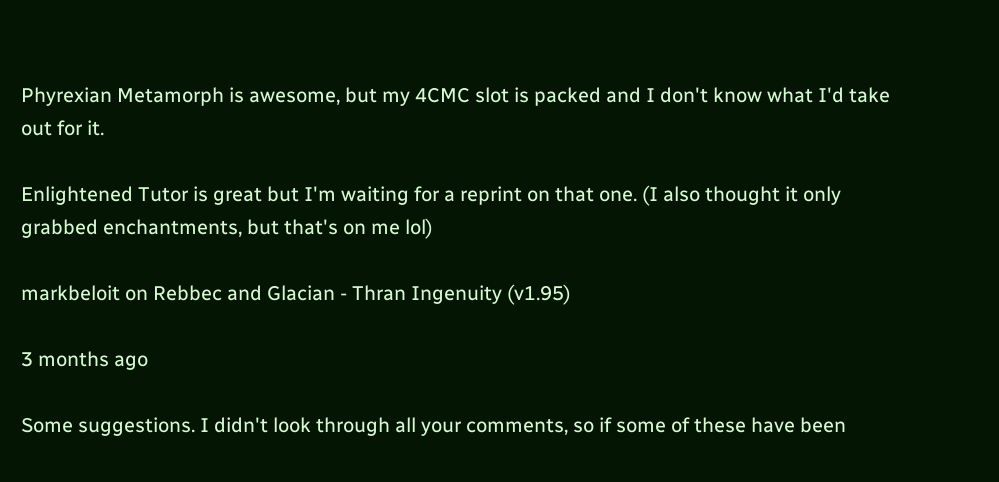Phyrexian Metamorph is awesome, but my 4CMC slot is packed and I don't know what I'd take out for it.

Enlightened Tutor is great but I'm waiting for a reprint on that one. (I also thought it only grabbed enchantments, but that's on me lol)

markbeloit on Rebbec and Glacian - Thran Ingenuity (v1.95)

3 months ago

Some suggestions. I didn't look through all your comments, so if some of these have been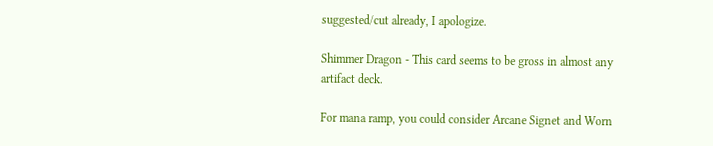suggested/cut already, I apologize.

Shimmer Dragon - This card seems to be gross in almost any artifact deck.

For mana ramp, you could consider Arcane Signet and Worn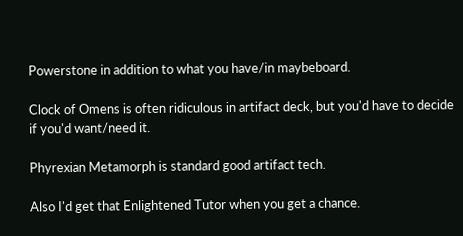Powerstone in addition to what you have/in maybeboard.

Clock of Omens is often ridiculous in artifact deck, but you'd have to decide if you'd want/need it.

Phyrexian Metamorph is standard good artifact tech.

Also I'd get that Enlightened Tutor when you get a chance.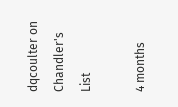dqcoulter on Chandler's List

4 months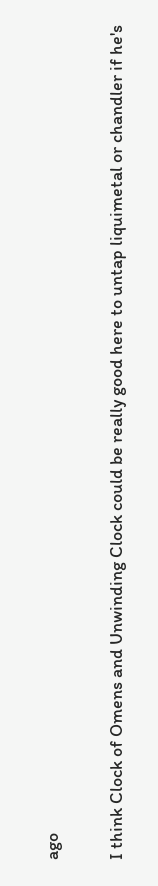ago

I think Clock of Omens and Unwinding Clock could be really good here to untap liquimetal or chandler if he's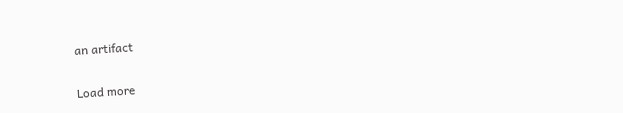an artifact

Load more